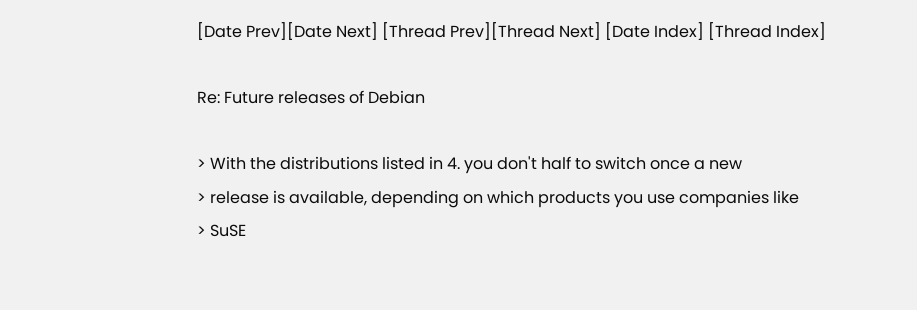[Date Prev][Date Next] [Thread Prev][Thread Next] [Date Index] [Thread Index]

Re: Future releases of Debian

> With the distributions listed in 4. you don't half to switch once a new
> release is available, depending on which products you use companies like
> SuSE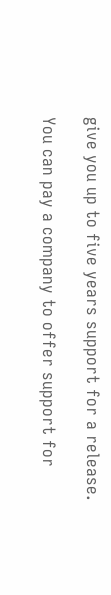give you up to five years support for a release.

You can pay a company to offer support for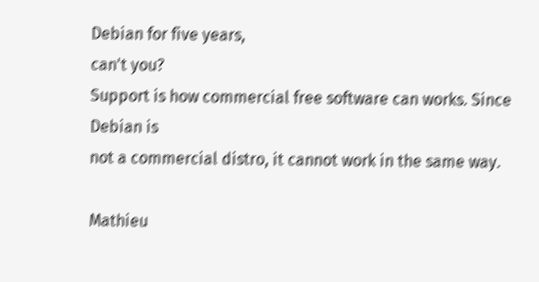Debian for five years,
can't you?
Support is how commercial free software can works. Since Debian is
not a commercial distro, it cannot work in the same way.

Mathieu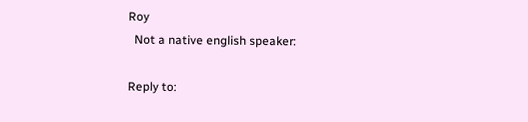Roy
  Not a native english speaker:

Reply to: